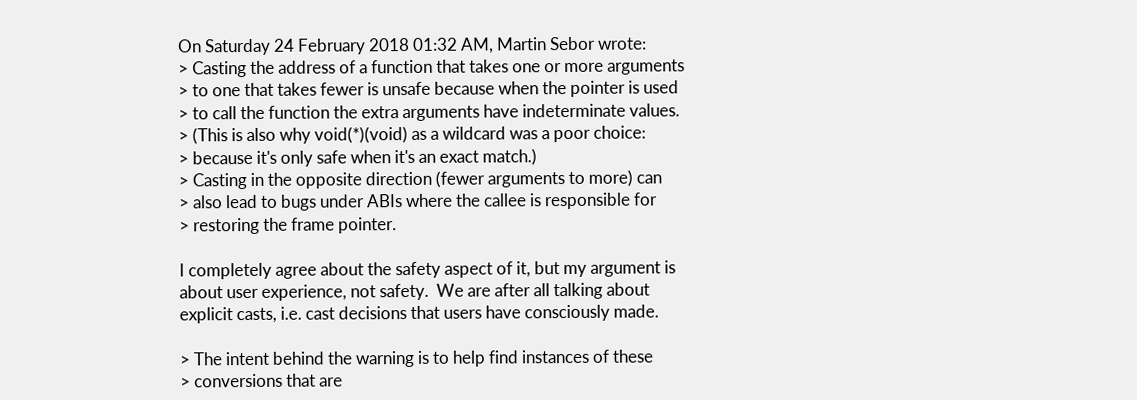On Saturday 24 February 2018 01:32 AM, Martin Sebor wrote:
> Casting the address of a function that takes one or more arguments
> to one that takes fewer is unsafe because when the pointer is used
> to call the function the extra arguments have indeterminate values.
> (This is also why void(*)(void) as a wildcard was a poor choice:
> because it's only safe when it's an exact match.)
> Casting in the opposite direction (fewer arguments to more) can
> also lead to bugs under ABIs where the callee is responsible for
> restoring the frame pointer.

I completely agree about the safety aspect of it, but my argument is
about user experience, not safety.  We are after all talking about
explicit casts, i.e. cast decisions that users have consciously made.

> The intent behind the warning is to help find instances of these
> conversions that are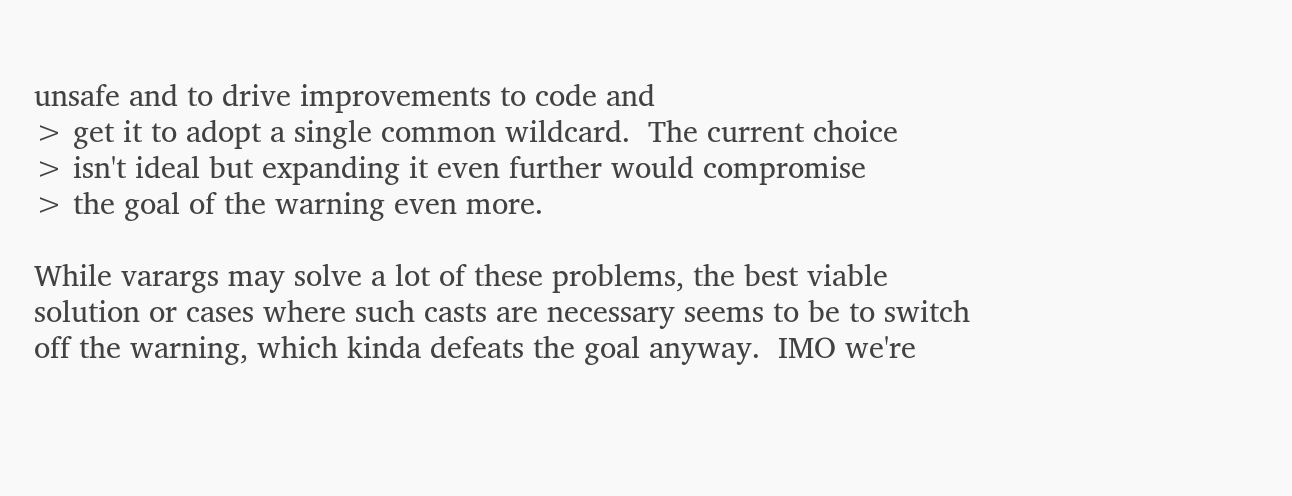unsafe and to drive improvements to code and
> get it to adopt a single common wildcard.  The current choice
> isn't ideal but expanding it even further would compromise
> the goal of the warning even more.

While varargs may solve a lot of these problems, the best viable
solution or cases where such casts are necessary seems to be to switch
off the warning, which kinda defeats the goal anyway.  IMO we're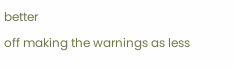better
off making the warnings as less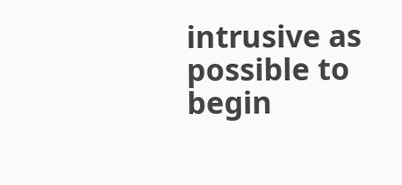intrusive as possible to begin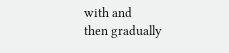with and
then gradually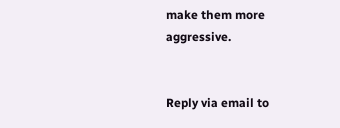make them more aggressive.


Reply via email to